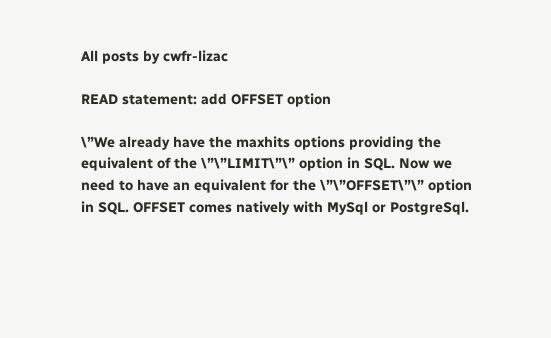All posts by cwfr-lizac

READ statement: add OFFSET option

\”We already have the maxhits options providing the equivalent of the \”\”LIMIT\”\” option in SQL. Now we need to have an equivalent for the \”\”OFFSET\”\” option in SQL. OFFSET comes natively with MySql or PostgreSql.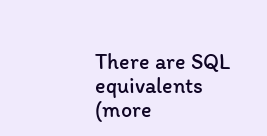There are SQL equivalents (more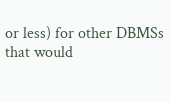or less) for other DBMSs that would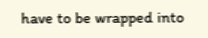have to be wrapped into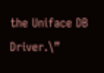the Uniface DB Driver.\”